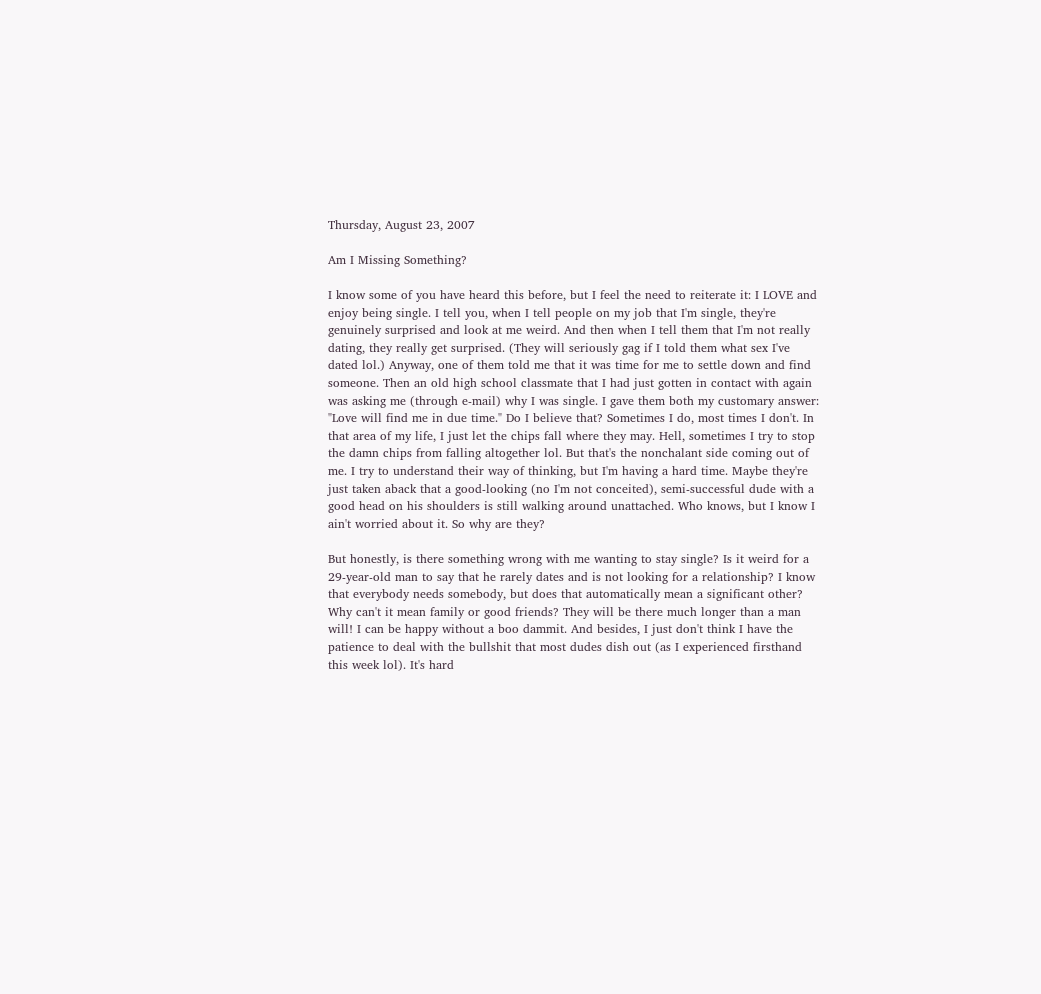Thursday, August 23, 2007

Am I Missing Something?

I know some of you have heard this before, but I feel the need to reiterate it: I LOVE and enjoy being single. I tell you, when I tell people on my job that I'm single, they're genuinely surprised and look at me weird. And then when I tell them that I'm not really dating, they really get surprised. (They will seriously gag if I told them what sex I've dated lol.) Anyway, one of them told me that it was time for me to settle down and find someone. Then an old high school classmate that I had just gotten in contact with again was asking me (through e-mail) why I was single. I gave them both my customary answer: "Love will find me in due time." Do I believe that? Sometimes I do, most times I don't. In that area of my life, I just let the chips fall where they may. Hell, sometimes I try to stop the damn chips from falling altogether lol. But that's the nonchalant side coming out of me. I try to understand their way of thinking, but I'm having a hard time. Maybe they're just taken aback that a good-looking (no I'm not conceited), semi-successful dude with a good head on his shoulders is still walking around unattached. Who knows, but I know I ain't worried about it. So why are they?

But honestly, is there something wrong with me wanting to stay single? Is it weird for a 29-year-old man to say that he rarely dates and is not looking for a relationship? I know that everybody needs somebody, but does that automatically mean a significant other? Why can't it mean family or good friends? They will be there much longer than a man will! I can be happy without a boo dammit. And besides, I just don't think I have the patience to deal with the bullshit that most dudes dish out (as I experienced firsthand this week lol). It's hard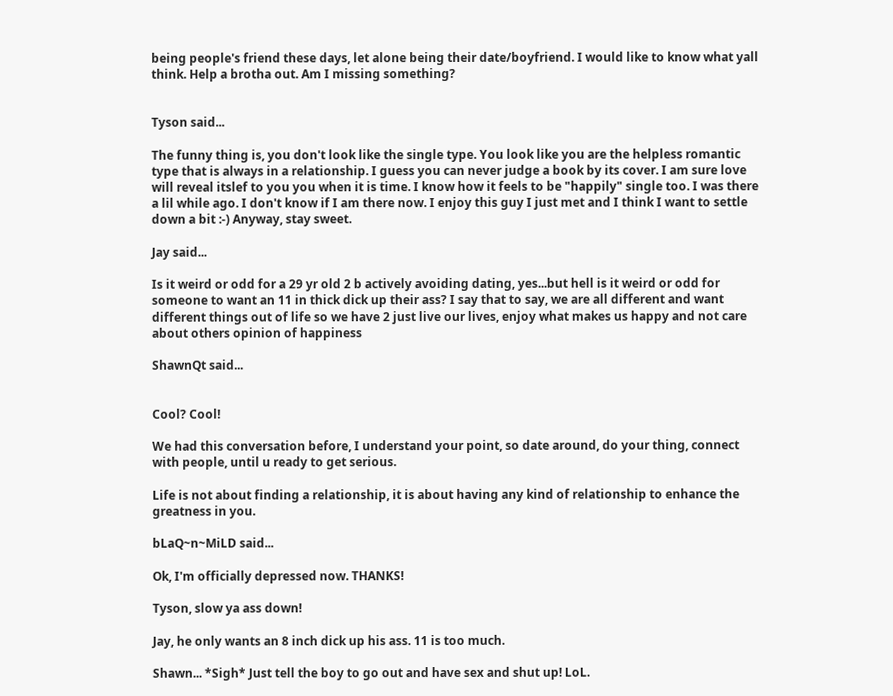being people's friend these days, let alone being their date/boyfriend. I would like to know what yall think. Help a brotha out. Am I missing something?


Tyson said...

The funny thing is, you don't look like the single type. You look like you are the helpless romantic type that is always in a relationship. I guess you can never judge a book by its cover. I am sure love will reveal itslef to you you when it is time. I know how it feels to be "happily" single too. I was there a lil while ago. I don't know if I am there now. I enjoy this guy I just met and I think I want to settle down a bit :-) Anyway, stay sweet.

Jay said...

Is it weird or odd for a 29 yr old 2 b actively avoiding dating, yes...but hell is it weird or odd for someone to want an 11 in thick dick up their ass? I say that to say, we are all different and want different things out of life so we have 2 just live our lives, enjoy what makes us happy and not care about others opinion of happiness

ShawnQt said...


Cool? Cool!

We had this conversation before, I understand your point, so date around, do your thing, connect with people, until u ready to get serious.

Life is not about finding a relationship, it is about having any kind of relationship to enhance the greatness in you.

bLaQ~n~MiLD said...

Ok, I'm officially depressed now. THANKS!

Tyson, slow ya ass down!

Jay, he only wants an 8 inch dick up his ass. 11 is too much.

Shawn... *Sigh* Just tell the boy to go out and have sex and shut up! LoL.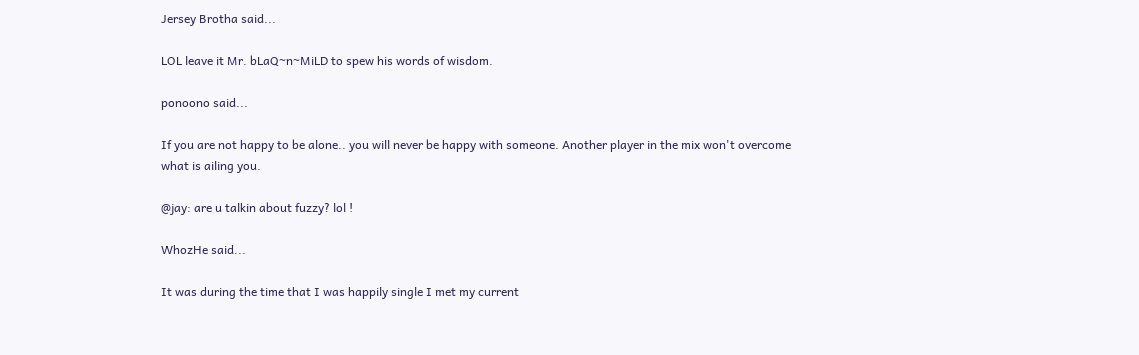Jersey Brotha said...

LOL leave it Mr. bLaQ~n~MiLD to spew his words of wisdom.

ponoono said...

If you are not happy to be alone.. you will never be happy with someone. Another player in the mix won't overcome what is ailing you.

@jay: are u talkin about fuzzy? lol !

WhozHe said...

It was during the time that I was happily single I met my current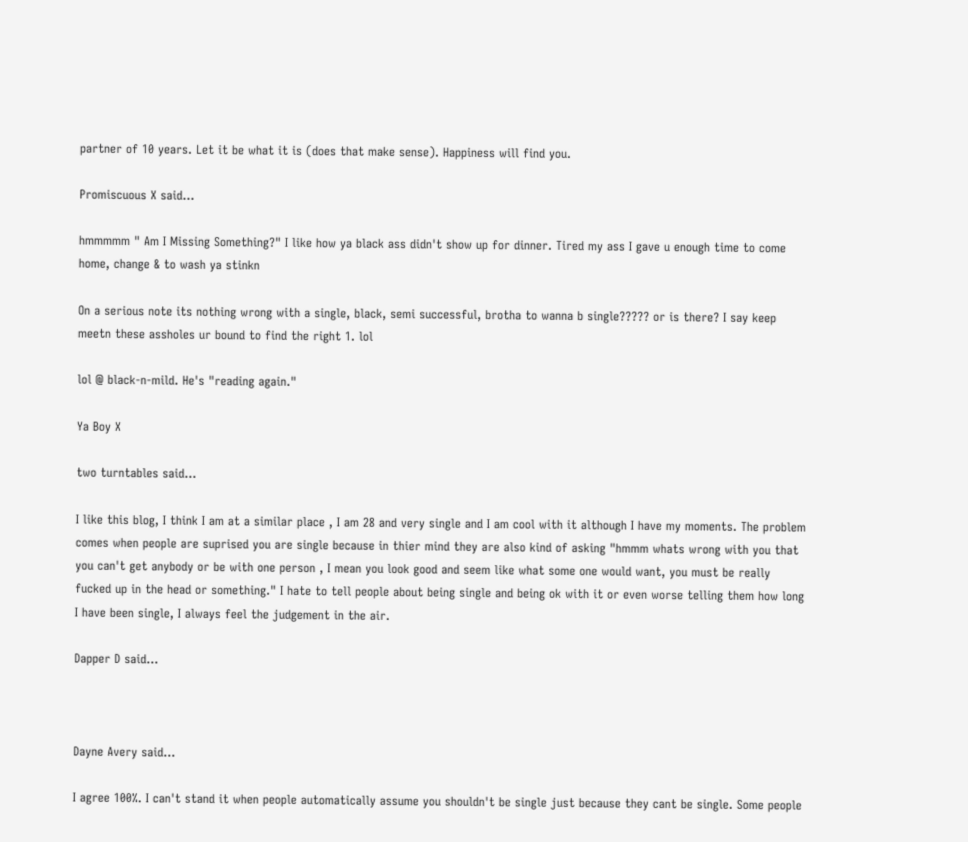partner of 10 years. Let it be what it is (does that make sense). Happiness will find you.

Promiscuous X said...

hmmmmm " Am I Missing Something?" I like how ya black ass didn't show up for dinner. Tired my ass I gave u enough time to come home, change & to wash ya stinkn

On a serious note its nothing wrong with a single, black, semi successful, brotha to wanna b single????? or is there? I say keep meetn these assholes ur bound to find the right 1. lol

lol @ black-n-mild. He's "reading again."

Ya Boy X

two turntables said...

I like this blog, I think I am at a similar place , I am 28 and very single and I am cool with it although I have my moments. The problem comes when people are suprised you are single because in thier mind they are also kind of asking "hmmm whats wrong with you that you can't get anybody or be with one person , I mean you look good and seem like what some one would want, you must be really fucked up in the head or something." I hate to tell people about being single and being ok with it or even worse telling them how long I have been single, I always feel the judgement in the air.

Dapper D said...



Dayne Avery said...

I agree 100%. I can't stand it when people automatically assume you shouldn't be single just because they cant be single. Some people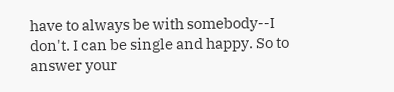have to always be with somebody--I don't. I can be single and happy. So to answer your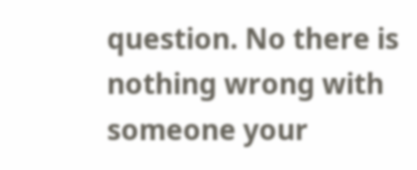question. No there is nothing wrong with someone your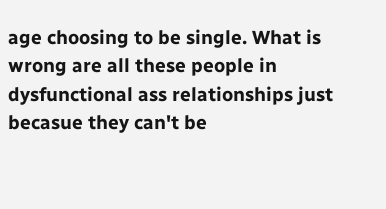age choosing to be single. What is wrong are all these people in dysfunctional ass relationships just becasue they can't be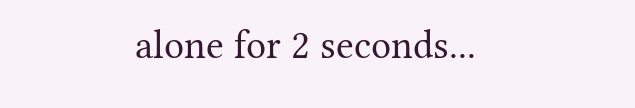alone for 2 seconds...